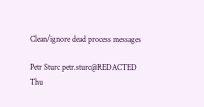Clean/ignore dead process messages

Petr Sturc petr.sturc@REDACTED
Thu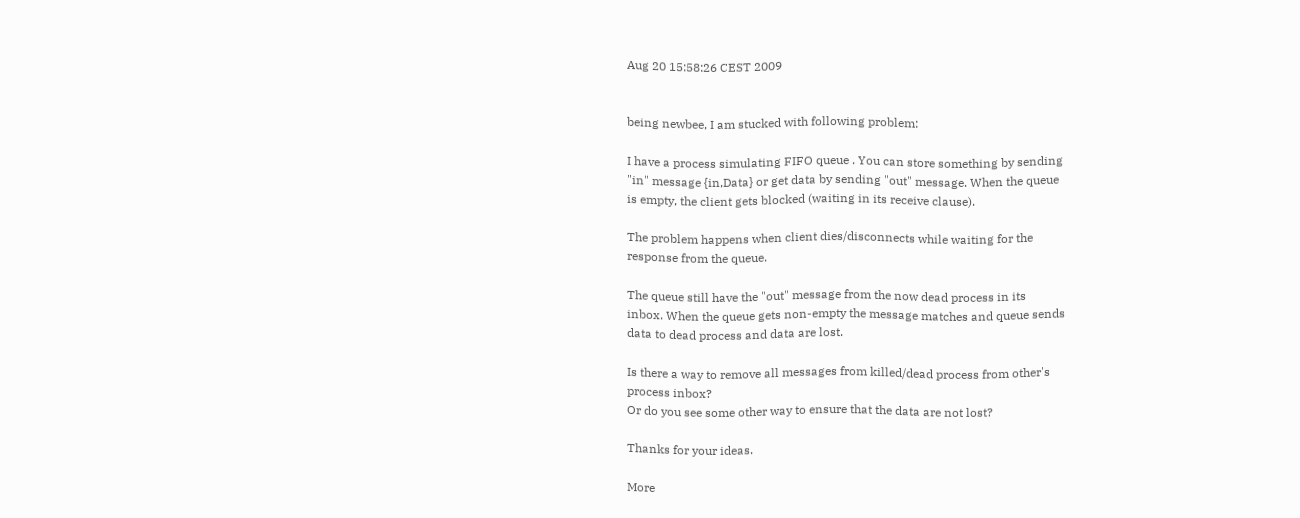Aug 20 15:58:26 CEST 2009


being newbee, I am stucked with following problem:

I have a process simulating FIFO queue . You can store something by sending
"in" message {in,Data} or get data by sending "out" message. When the queue
is empty, the client gets blocked (waiting in its receive clause).

The problem happens when client dies/disconnects while waiting for the
response from the queue.

The queue still have the "out" message from the now dead process in its
inbox. When the queue gets non-empty the message matches and queue sends
data to dead process and data are lost.

Is there a way to remove all messages from killed/dead process from other's
process inbox?
Or do you see some other way to ensure that the data are not lost?

Thanks for your ideas.

More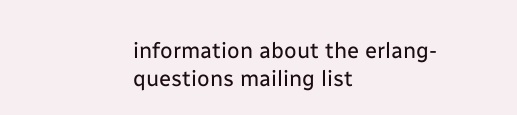information about the erlang-questions mailing list